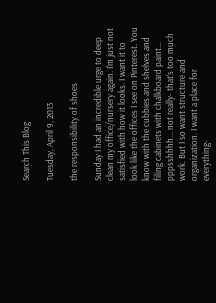Search This Blog

Tuesday, April 9, 2013

the responsibility of shoes

Sunday I had an incredible urge to deep clean my office/nursery again. I'm just not satisfied with how it looks. I want it to look like the offices I see on Pinterest. You know with the cubbies and shelves and filing cabinets with chalkboard paint... pppsshhhh... not really- that's too much work. But I so want structure and organization. I want a place for everything-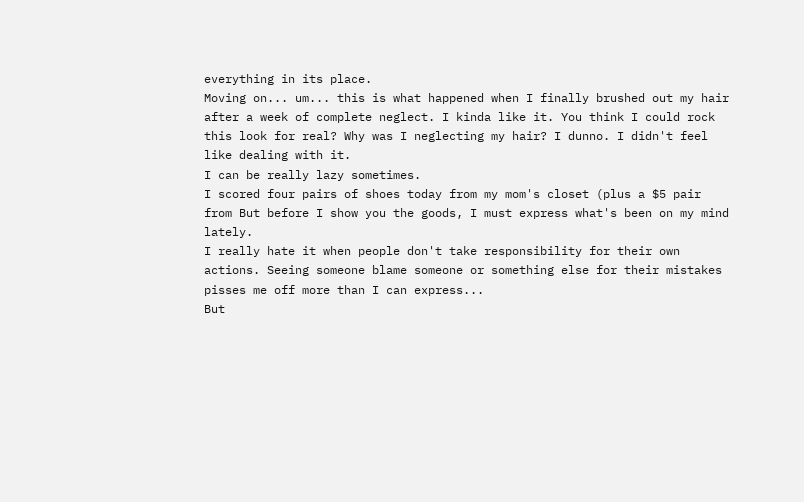everything in its place.
Moving on... um... this is what happened when I finally brushed out my hair after a week of complete neglect. I kinda like it. You think I could rock this look for real? Why was I neglecting my hair? I dunno. I didn't feel like dealing with it.
I can be really lazy sometimes.
I scored four pairs of shoes today from my mom's closet (plus a $5 pair from But before I show you the goods, I must express what's been on my mind lately.
I really hate it when people don't take responsibility for their own actions. Seeing someone blame someone or something else for their mistakes pisses me off more than I can express...
But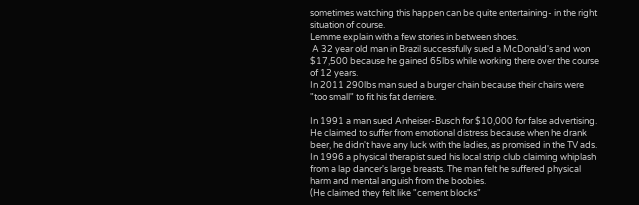sometimes watching this happen can be quite entertaining- in the right situation of course.
Lemme explain with a few stories in between shoes.
 A 32 year old man in Brazil successfully sued a McDonald's and won $17,500 because he gained 65lbs while working there over the course of 12 years.
In 2011 290lbs man sued a burger chain because their chairs were "too small" to fit his fat derriere.

In 1991 a man sued Anheiser-Busch for $10,000 for false advertising. He claimed to suffer from emotional distress because when he drank beer, he didn't have any luck with the ladies, as promised in the TV ads.
In 1996 a physical therapist sued his local strip club claiming whiplash from a lap dancer's large breasts. The man felt he suffered physical harm and mental anguish from the boobies.
(He claimed they felt like "cement blocks"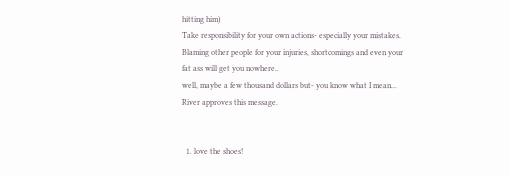hitting him)
Take responsibility for your own actions- especially your mistakes. Blaming other people for your injuries, shortcomings and even your fat ass will get you nowhere..
well, maybe a few thousand dollars but- you know what I mean...
River approves this message.


  1. love the shoes!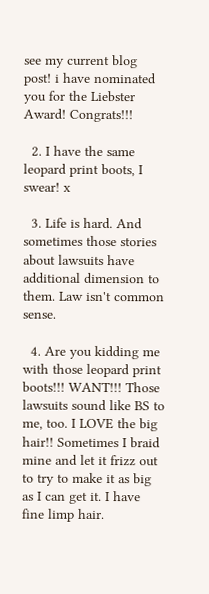see my current blog post! i have nominated you for the Liebster Award! Congrats!!!

  2. I have the same leopard print boots, I swear! x

  3. Life is hard. And sometimes those stories about lawsuits have additional dimension to them. Law isn't common sense.

  4. Are you kidding me with those leopard print boots!!! WANT!!! Those lawsuits sound like BS to me, too. I LOVE the big hair!! Sometimes I braid mine and let it frizz out to try to make it as big as I can get it. I have fine limp hair.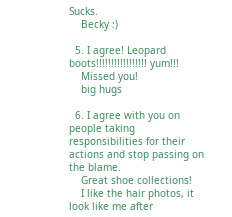Sucks.
    Becky :)

  5. I agree! Leopard boots!!!!!!!!!!!!!!!!! yum!!!
    Missed you!
    big hugs

  6. I agree with you on people taking responsibilities for their actions and stop passing on the blame.
    Great shoe collections!
    I like the hair photos, it look like me after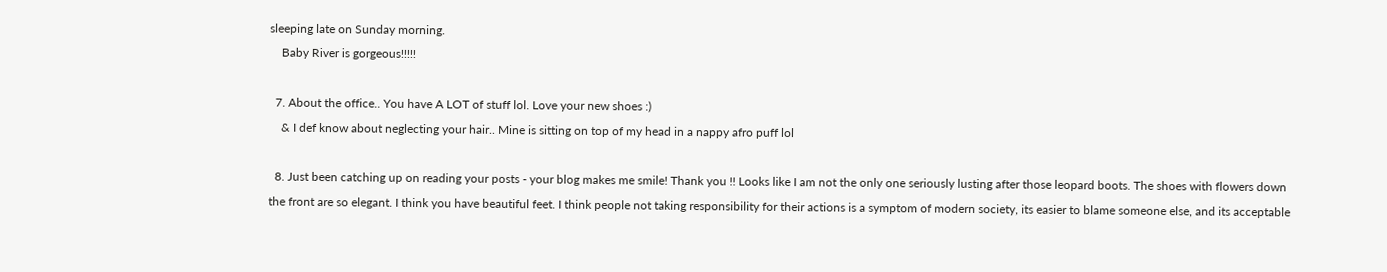sleeping late on Sunday morning.
    Baby River is gorgeous!!!!!

  7. About the office.. You have A LOT of stuff lol. Love your new shoes :)
    & I def know about neglecting your hair.. Mine is sitting on top of my head in a nappy afro puff lol

  8. Just been catching up on reading your posts - your blog makes me smile! Thank you !! Looks like I am not the only one seriously lusting after those leopard boots. The shoes with flowers down the front are so elegant. I think you have beautiful feet. I think people not taking responsibility for their actions is a symptom of modern society, its easier to blame someone else, and its acceptable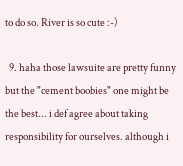to do so. River is so cute :-)

  9. haha those lawsuite are pretty funny but the "cement boobies" one might be the best... i def agree about taking responsibility for ourselves. although i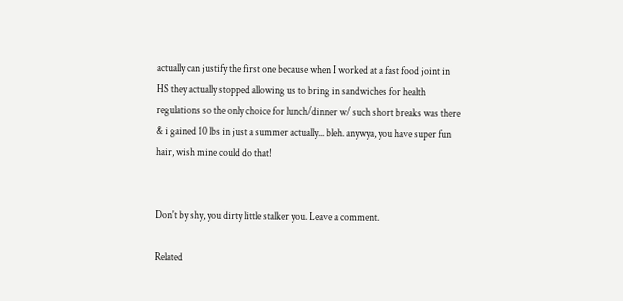actually can justify the first one because when I worked at a fast food joint in HS they actually stopped allowing us to bring in sandwiches for health regulations so the only choice for lunch/dinner w/ such short breaks was there & i gained 10 lbs in just a summer actually... bleh. anywya, you have super fun hair, wish mine could do that!


Don't by shy, you dirty little stalker you. Leave a comment.

Related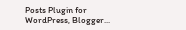Posts Plugin for WordPress, Blogger...